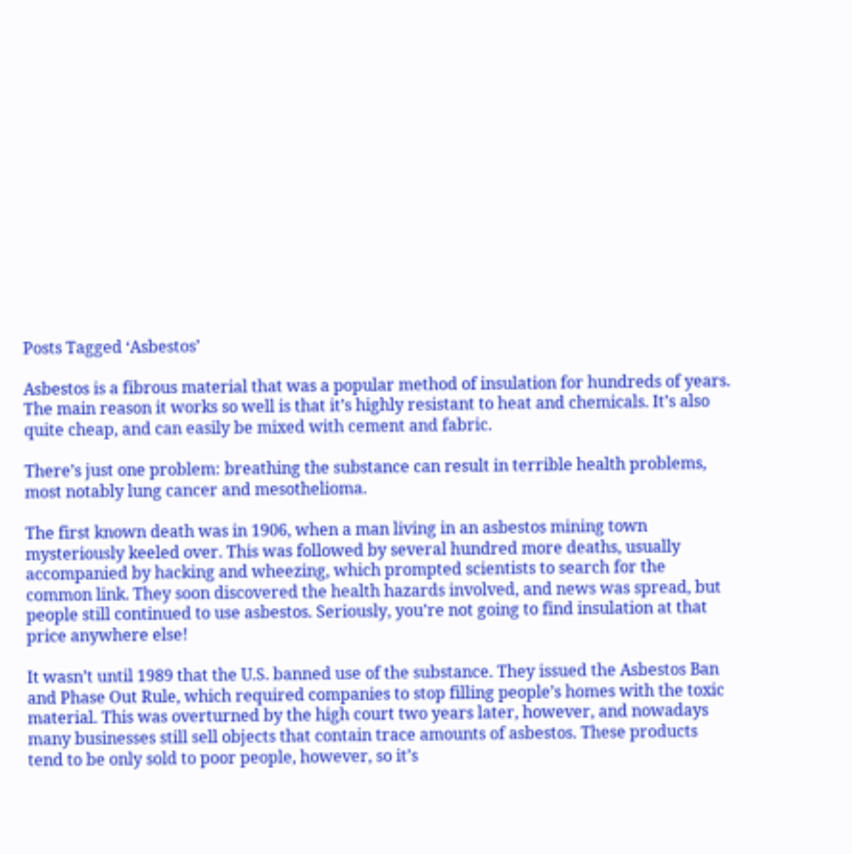Posts Tagged ‘Asbestos’

Asbestos is a fibrous material that was a popular method of insulation for hundreds of years. The main reason it works so well is that it’s highly resistant to heat and chemicals. It’s also quite cheap, and can easily be mixed with cement and fabric.

There’s just one problem: breathing the substance can result in terrible health problems, most notably lung cancer and mesothelioma.

The first known death was in 1906, when a man living in an asbestos mining town mysteriously keeled over. This was followed by several hundred more deaths, usually accompanied by hacking and wheezing, which prompted scientists to search for the common link. They soon discovered the health hazards involved, and news was spread, but people still continued to use asbestos. Seriously, you’re not going to find insulation at that price anywhere else!

It wasn’t until 1989 that the U.S. banned use of the substance. They issued the Asbestos Ban and Phase Out Rule, which required companies to stop filling people’s homes with the toxic material. This was overturned by the high court two years later, however, and nowadays many businesses still sell objects that contain trace amounts of asbestos. These products tend to be only sold to poor people, however, so it’s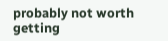probably not worth getting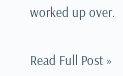worked up over.


Read Full Post »